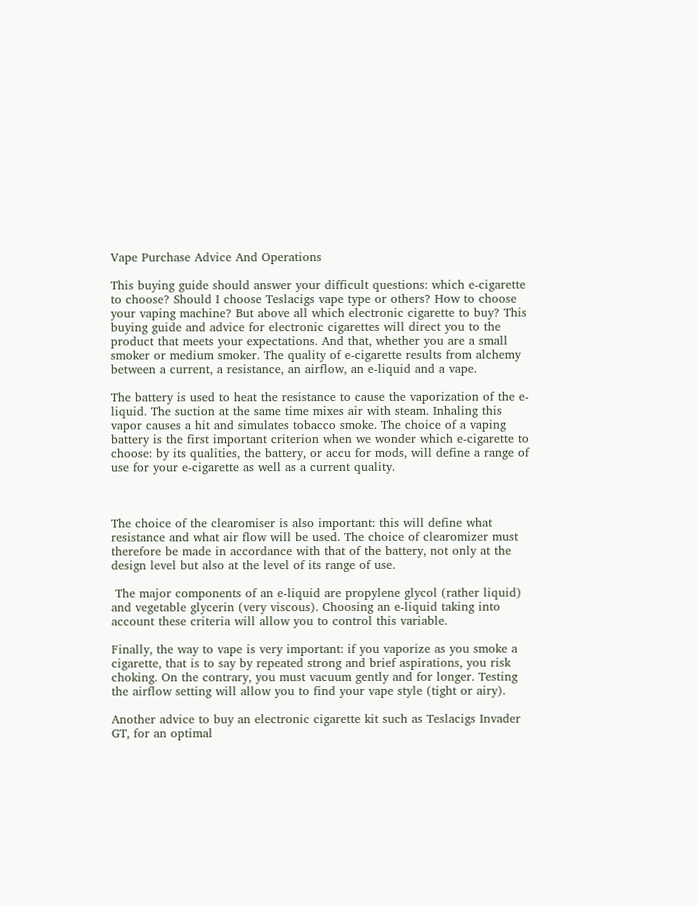Vape Purchase Advice And Operations

This buying guide should answer your difficult questions: which e-cigarette to choose? Should I choose Teslacigs vape type or others? How to choose your vaping machine? But above all which electronic cigarette to buy? This buying guide and advice for electronic cigarettes will direct you to the product that meets your expectations. And that, whether you are a small smoker or medium smoker. The quality of e-cigarette results from alchemy between a current, a resistance, an airflow, an e-liquid and a vape.

The battery is used to heat the resistance to cause the vaporization of the e-liquid. The suction at the same time mixes air with steam. Inhaling this vapor causes a hit and simulates tobacco smoke. The choice of a vaping battery is the first important criterion when we wonder which e-cigarette to choose: by its qualities, the battery, or accu for mods, will define a range of use for your e-cigarette as well as a current quality.



The choice of the clearomiser is also important: this will define what resistance and what air flow will be used. The choice of clearomizer must therefore be made in accordance with that of the battery, not only at the design level but also at the level of its range of use.

 The major components of an e-liquid are propylene glycol (rather liquid) and vegetable glycerin (very viscous). Choosing an e-liquid taking into account these criteria will allow you to control this variable.

Finally, the way to vape is very important: if you vaporize as you smoke a cigarette, that is to say by repeated strong and brief aspirations, you risk choking. On the contrary, you must vacuum gently and for longer. Testing the airflow setting will allow you to find your vape style (tight or airy).

Another advice to buy an electronic cigarette kit such as Teslacigs Invader GT, for an optimal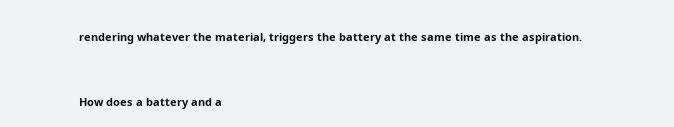rendering whatever the material, triggers the battery at the same time as the aspiration.



How does a battery and a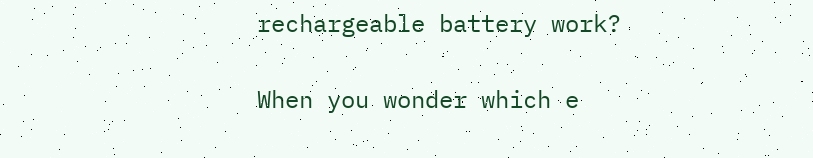rechargeable battery work?

When you wonder which e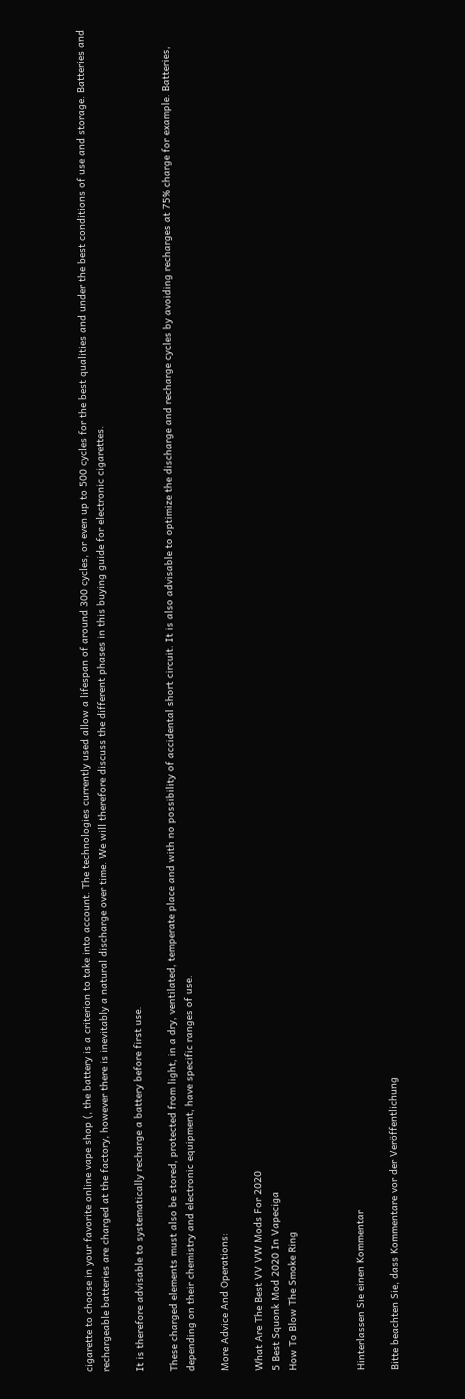cigarette to choose in your favorite online vape shop (, the battery is a criterion to take into account. The technologies currently used allow a lifespan of around 300 cycles, or even up to 500 cycles for the best qualities and under the best conditions of use and storage. Batteries and rechargeable batteries are charged at the factory, however there is inevitably a natural discharge over time. We will therefore discuss the different phases in this buying guide for electronic cigarettes.

It is therefore advisable to systematically recharge a battery before first use.

These charged elements must also be stored, protected from light, in a dry, ventilated, temperate place and with no possibility of accidental short circuit. It is also advisable to optimize the discharge and recharge cycles by avoiding recharges at 75% charge for example. Batteries, depending on their chemistry and electronic equipment, have specific ranges of use.

More Advice And Operations:

What Are The Best VV VW Mods For 2020
5 Best Squonk Mod 2020 In Vapeciga
How To Blow The Smoke Ring



Hinterlassen Sie einen Kommentar

Bitte beachten Sie, dass Kommentare vor der Veröffentlichung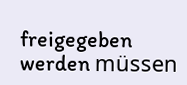freigegeben werden müssen